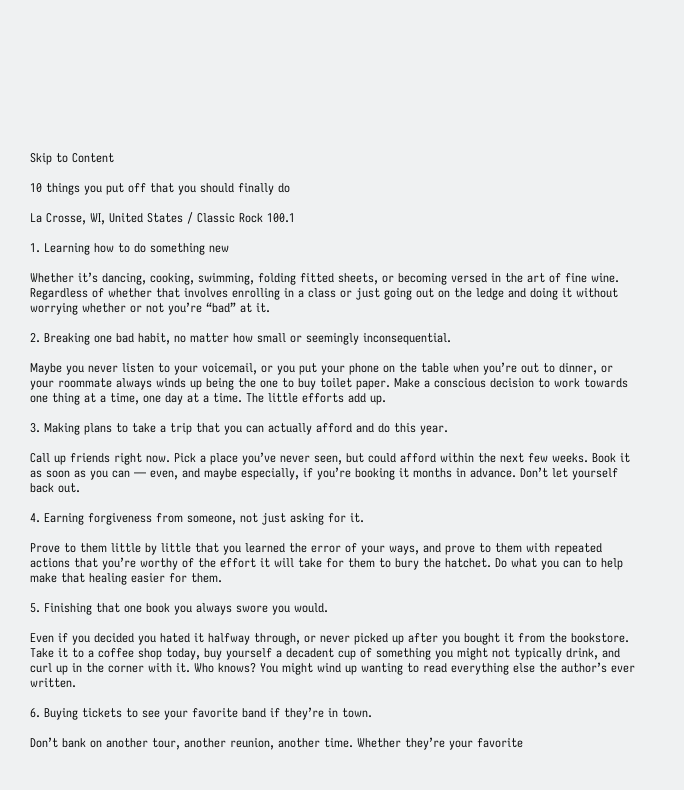Skip to Content

10 things you put off that you should finally do

La Crosse, WI, United States / Classic Rock 100.1

1. Learning how to do something new

Whether it’s dancing, cooking, swimming, folding fitted sheets, or becoming versed in the art of fine wine. Regardless of whether that involves enrolling in a class or just going out on the ledge and doing it without worrying whether or not you’re “bad” at it.

2. Breaking one bad habit, no matter how small or seemingly inconsequential.

Maybe you never listen to your voicemail, or you put your phone on the table when you’re out to dinner, or your roommate always winds up being the one to buy toilet paper. Make a conscious decision to work towards one thing at a time, one day at a time. The little efforts add up.

3. Making plans to take a trip that you can actually afford and do this year.

Call up friends right now. Pick a place you’ve never seen, but could afford within the next few weeks. Book it as soon as you can — even, and maybe especially, if you’re booking it months in advance. Don’t let yourself back out.

4. Earning forgiveness from someone, not just asking for it.

Prove to them little by little that you learned the error of your ways, and prove to them with repeated actions that you’re worthy of the effort it will take for them to bury the hatchet. Do what you can to help make that healing easier for them.

5. Finishing that one book you always swore you would.

Even if you decided you hated it halfway through, or never picked up after you bought it from the bookstore. Take it to a coffee shop today, buy yourself a decadent cup of something you might not typically drink, and curl up in the corner with it. Who knows? You might wind up wanting to read everything else the author’s ever written.

6. Buying tickets to see your favorite band if they’re in town.

Don’t bank on another tour, another reunion, another time. Whether they’re your favorite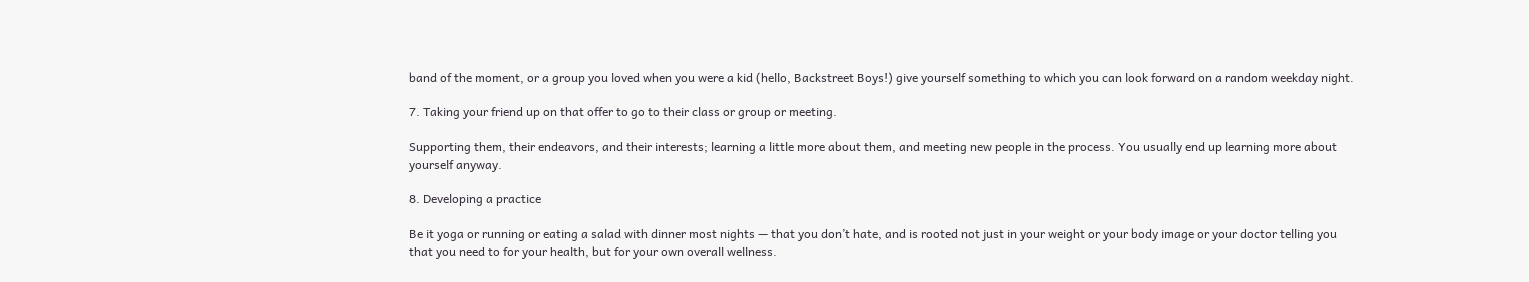band of the moment, or a group you loved when you were a kid (hello, Backstreet Boys!) give yourself something to which you can look forward on a random weekday night.

7. Taking your friend up on that offer to go to their class or group or meeting.

Supporting them, their endeavors, and their interests; learning a little more about them, and meeting new people in the process. You usually end up learning more about yourself anyway.

8. Developing a practice

Be it yoga or running or eating a salad with dinner most nights — that you don’t hate, and is rooted not just in your weight or your body image or your doctor telling you that you need to for your health, but for your own overall wellness.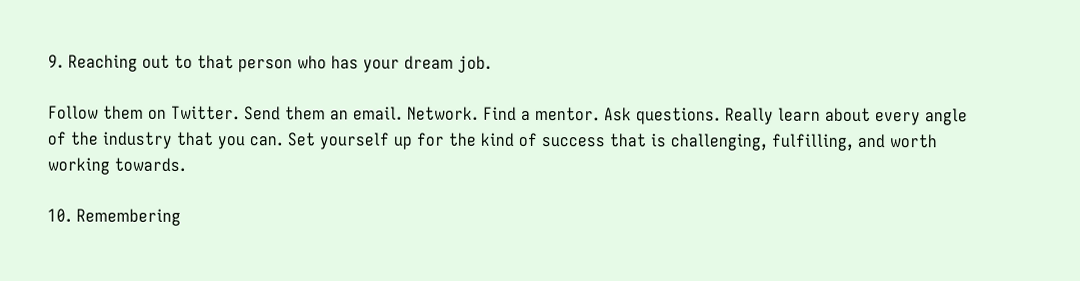9. Reaching out to that person who has your dream job.

Follow them on Twitter. Send them an email. Network. Find a mentor. Ask questions. Really learn about every angle of the industry that you can. Set yourself up for the kind of success that is challenging, fulfilling, and worth working towards.

10. Remembering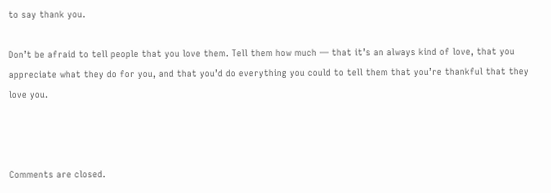to say thank you.

Don’t be afraid to tell people that you love them. Tell them how much — that it’s an always kind of love, that you appreciate what they do for you, and that you’d do everything you could to tell them that you’re thankful that they love you.



Comments are closed.